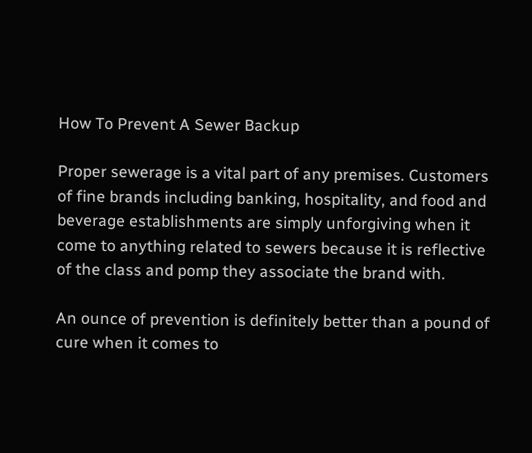How To Prevent A Sewer Backup

Proper sewerage is a vital part of any premises. Customers of fine brands including banking, hospitality, and food and beverage establishments are simply unforgiving when it come to anything related to sewers because it is reflective of the class and pomp they associate the brand with.

An ounce of prevention is definitely better than a pound of cure when it comes to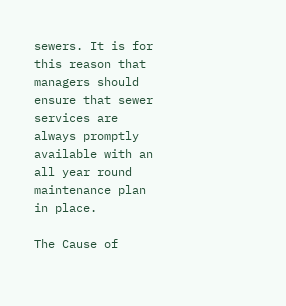sewers. It is for this reason that managers should ensure that sewer services are always promptly available with an all year round maintenance plan in place.

The Cause of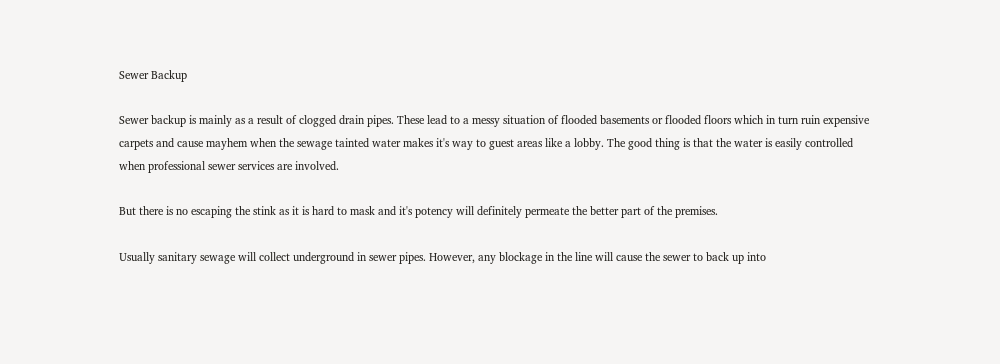Sewer Backup

Sewer backup is mainly as a result of clogged drain pipes. These lead to a messy situation of flooded basements or flooded floors which in turn ruin expensive carpets and cause mayhem when the sewage tainted water makes it's way to guest areas like a lobby. The good thing is that the water is easily controlled when professional sewer services are involved.

But there is no escaping the stink as it is hard to mask and it's potency will definitely permeate the better part of the premises.

Usually sanitary sewage will collect underground in sewer pipes. However, any blockage in the line will cause the sewer to back up into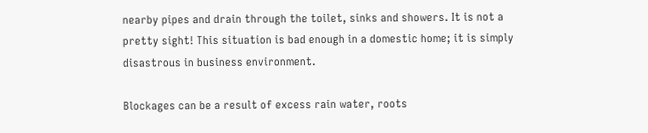nearby pipes and drain through the toilet, sinks and showers. It is not a pretty sight! This situation is bad enough in a domestic home; it is simply disastrous in business environment.

Blockages can be a result of excess rain water, roots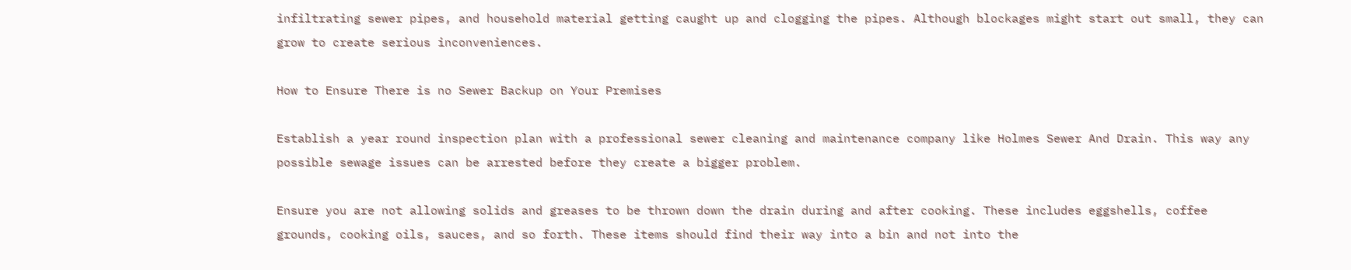infiltrating sewer pipes, and household material getting caught up and clogging the pipes. Although blockages might start out small, they can grow to create serious inconveniences.

How to Ensure There is no Sewer Backup on Your Premises

Establish a year round inspection plan with a professional sewer cleaning and maintenance company like Holmes Sewer And Drain. This way any possible sewage issues can be arrested before they create a bigger problem.

Ensure you are not allowing solids and greases to be thrown down the drain during and after cooking. These includes eggshells, coffee grounds, cooking oils, sauces, and so forth. These items should find their way into a bin and not into the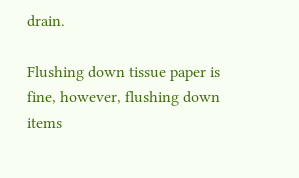drain.

Flushing down tissue paper is fine, however, flushing down items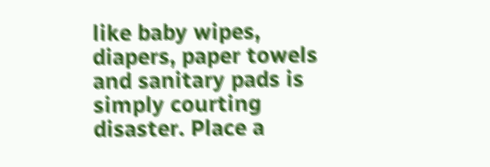like baby wipes, diapers, paper towels and sanitary pads is simply courting disaster. Place a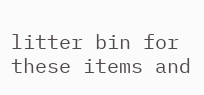litter bin for these items and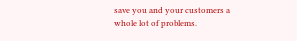save you and your customers a whole lot of problems.